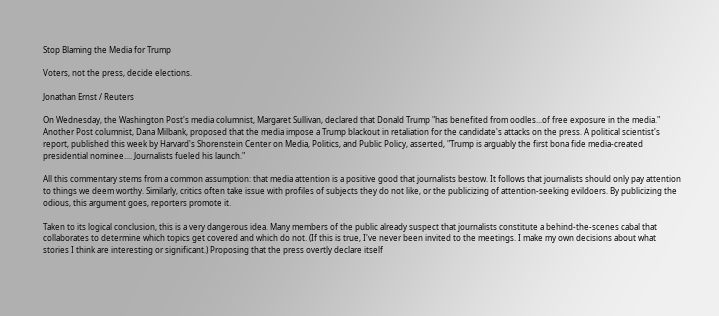Stop Blaming the Media for Trump

Voters, not the press, decide elections.

Jonathan Ernst / Reuters

On Wednesday, the Washington Post's media columnist, Margaret Sullivan, declared that Donald Trump "has benefited from oodles...of free exposure in the media." Another Post columnist, Dana Milbank, proposed that the media impose a Trump blackout in retaliation for the candidate's attacks on the press. A political scientist's report, published this week by Harvard's Shorenstein Center on Media, Politics, and Public Policy, asserted, "Trump is arguably the first bona fide media-created presidential nominee.... Journalists fueled his launch."

All this commentary stems from a common assumption: that media attention is a positive good that journalists bestow. It follows that journalists should only pay attention to things we deem worthy. Similarly, critics often take issue with profiles of subjects they do not like, or the publicizing of attention-seeking evildoers. By publicizing the odious, this argument goes, reporters promote it.

Taken to its logical conclusion, this is a very dangerous idea. Many members of the public already suspect that journalists constitute a behind-the-scenes cabal that collaborates to determine which topics get covered and which do not. (If this is true, I've never been invited to the meetings. I make my own decisions about what stories I think are interesting or significant.) Proposing that the press overtly declare itself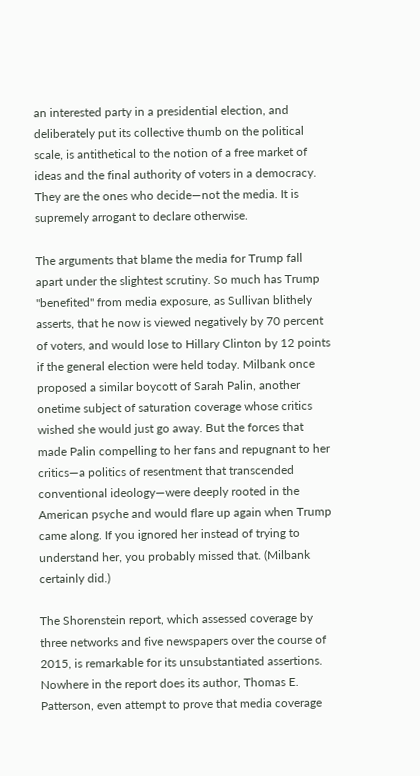an interested party in a presidential election, and deliberately put its collective thumb on the political scale, is antithetical to the notion of a free market of ideas and the final authority of voters in a democracy. They are the ones who decide—not the media. It is supremely arrogant to declare otherwise.

The arguments that blame the media for Trump fall apart under the slightest scrutiny. So much has Trump "benefited" from media exposure, as Sullivan blithely asserts, that he now is viewed negatively by 70 percent of voters, and would lose to Hillary Clinton by 12 points if the general election were held today. Milbank once proposed a similar boycott of Sarah Palin, another onetime subject of saturation coverage whose critics wished she would just go away. But the forces that made Palin compelling to her fans and repugnant to her critics—a politics of resentment that transcended conventional ideology—were deeply rooted in the American psyche and would flare up again when Trump came along. If you ignored her instead of trying to understand her, you probably missed that. (Milbank certainly did.)

The Shorenstein report, which assessed coverage by three networks and five newspapers over the course of 2015, is remarkable for its unsubstantiated assertions. Nowhere in the report does its author, Thomas E. Patterson, even attempt to prove that media coverage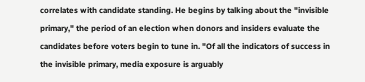correlates with candidate standing. He begins by talking about the "invisible primary," the period of an election when donors and insiders evaluate the candidates before voters begin to tune in. "Of all the indicators of success in the invisible primary, media exposure is arguably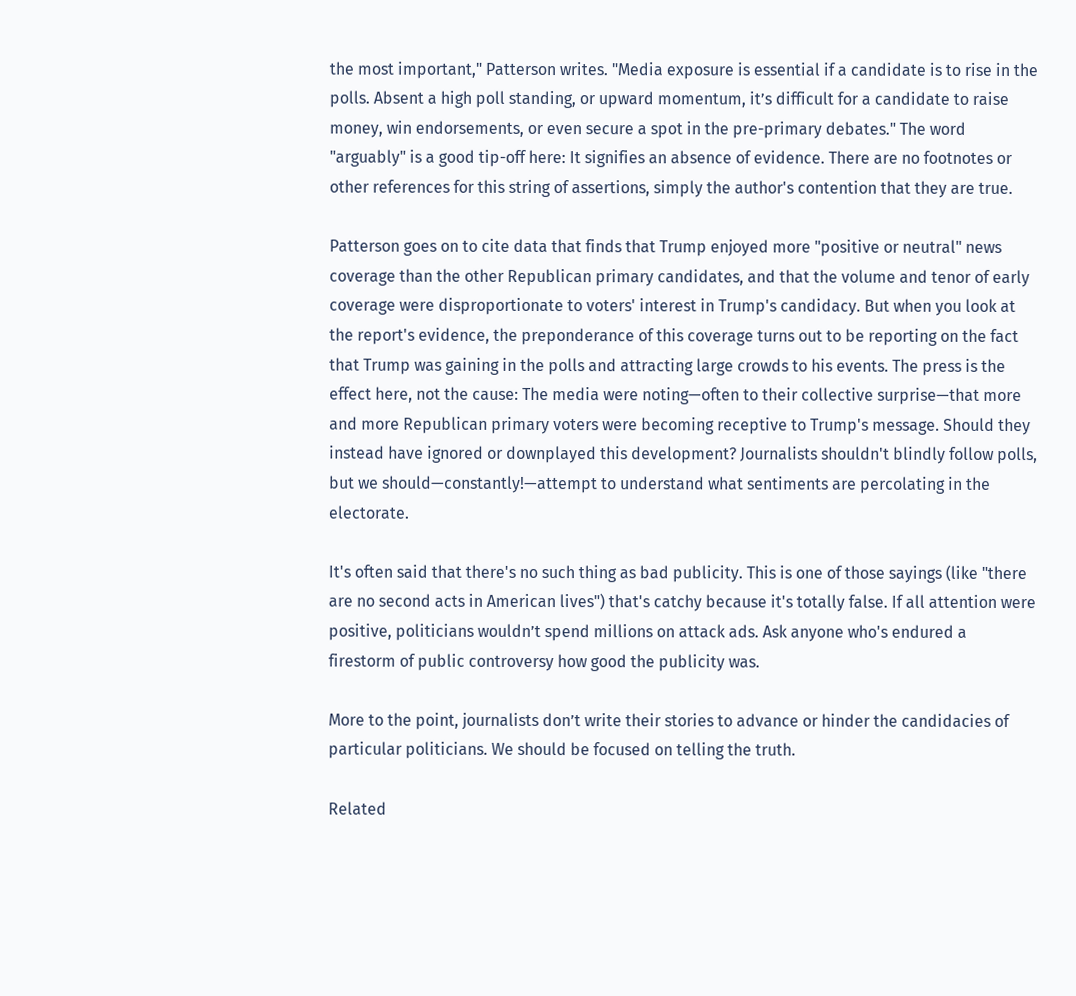the most important," Patterson writes. "Media exposure is essential if a candidate is to rise in the polls. Absent a high poll standing, or upward momentum, it’s difficult for a candidate to raise money, win endorsements, or even secure a spot in the pre-primary debates." The word "arguably" is a good tip-off here: It signifies an absence of evidence. There are no footnotes or other references for this string of assertions, simply the author's contention that they are true.

Patterson goes on to cite data that finds that Trump enjoyed more "positive or neutral" news coverage than the other Republican primary candidates, and that the volume and tenor of early coverage were disproportionate to voters' interest in Trump's candidacy. But when you look at the report's evidence, the preponderance of this coverage turns out to be reporting on the fact that Trump was gaining in the polls and attracting large crowds to his events. The press is the effect here, not the cause: The media were noting—often to their collective surprise—that more and more Republican primary voters were becoming receptive to Trump's message. Should they instead have ignored or downplayed this development? Journalists shouldn't blindly follow polls, but we should—constantly!—attempt to understand what sentiments are percolating in the electorate.

It's often said that there's no such thing as bad publicity. This is one of those sayings (like "there are no second acts in American lives") that's catchy because it's totally false. If all attention were positive, politicians wouldn’t spend millions on attack ads. Ask anyone who's endured a firestorm of public controversy how good the publicity was.

More to the point, journalists don’t write their stories to advance or hinder the candidacies of particular politicians. We should be focused on telling the truth.

Related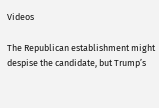Videos

The Republican establishment might despise the candidate, but Trump’s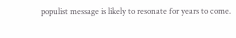populist message is likely to resonate for years to come.